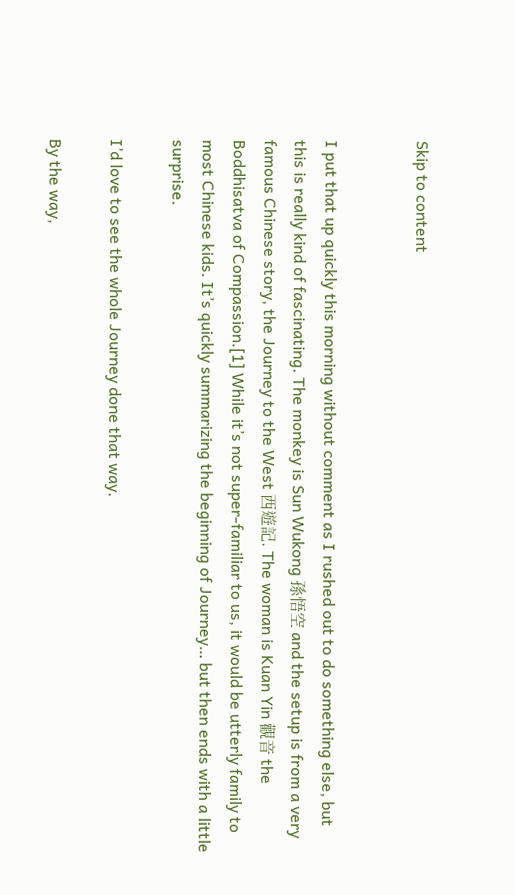Skip to content


I put that up quickly this morning without comment as I rushed out to do something else, but this is really kind of fascinating. The monkey is Sun Wukong 孫悟空 and the setup is from a very famous Chinese story, the Journey to the West 西遊記. The woman is Kuan Yin 觀音 the Boddhisatva of Compassion.[1] While it’s not super-familiar to us, it would be utterly family to most Chinese kids. It’s quickly summarizing the beginning of Journey… but then ends with a little surprise.

I’d love to see the whole Journey done that way.

By the way,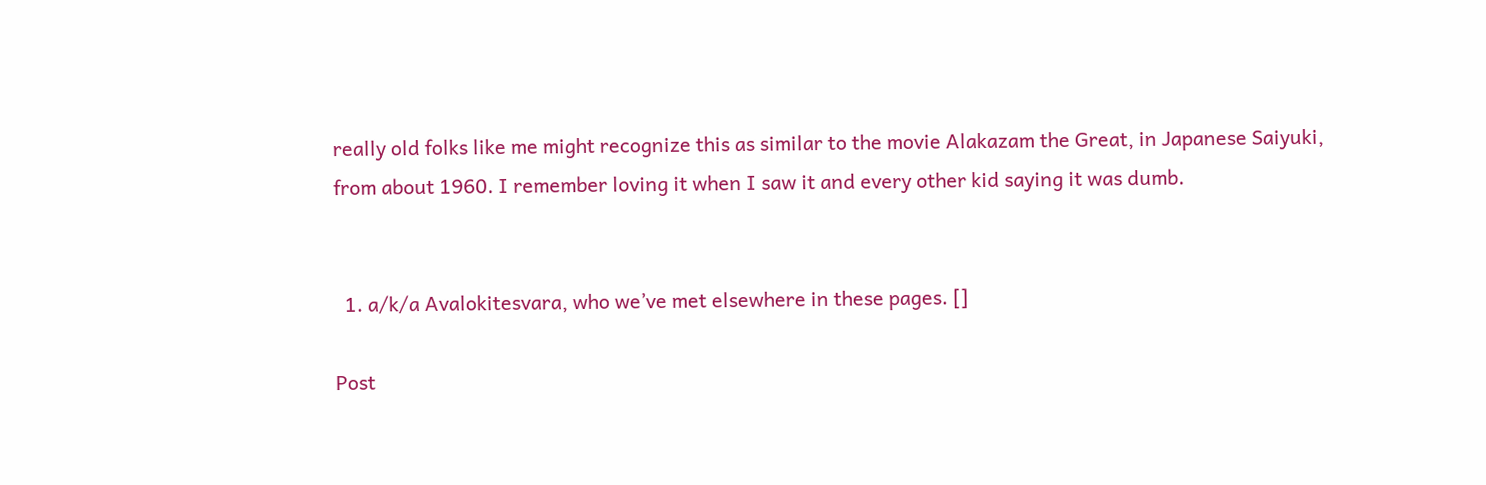really old folks like me might recognize this as similar to the movie Alakazam the Great, in Japanese Saiyuki, from about 1960. I remember loving it when I saw it and every other kid saying it was dumb.


  1. a/k/a Avalokitesvara, who we’ve met elsewhere in these pages. []

Post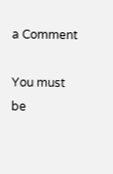a Comment

You must be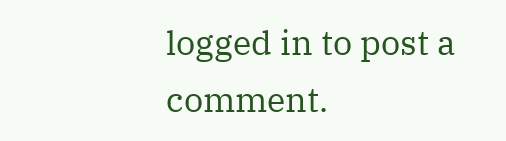logged in to post a comment.